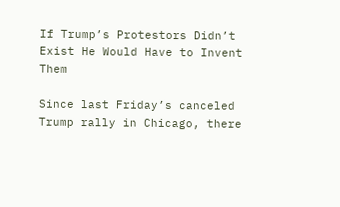If Trump’s Protestors Didn’t Exist He Would Have to Invent Them

Since last Friday’s canceled Trump rally in Chicago, there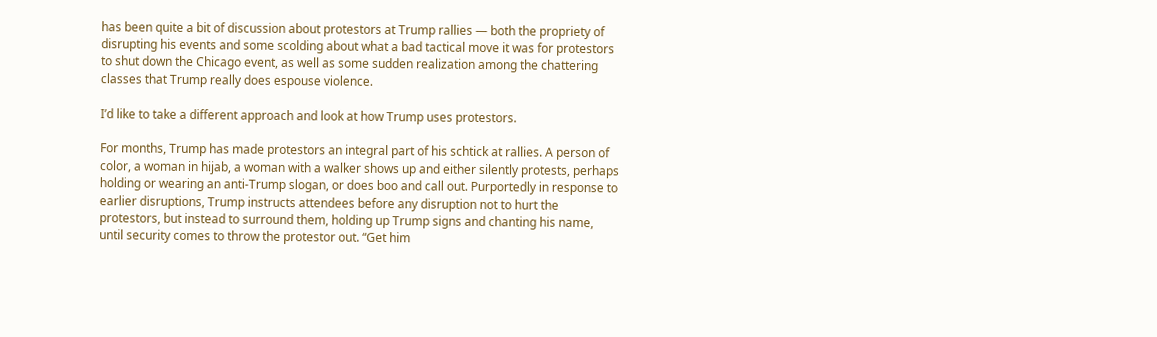has been quite a bit of discussion about protestors at Trump rallies — both the propriety of disrupting his events and some scolding about what a bad tactical move it was for protestors to shut down the Chicago event, as well as some sudden realization among the chattering classes that Trump really does espouse violence.

I’d like to take a different approach and look at how Trump uses protestors.

For months, Trump has made protestors an integral part of his schtick at rallies. A person of color, a woman in hijab, a woman with a walker shows up and either silently protests, perhaps holding or wearing an anti-Trump slogan, or does boo and call out. Purportedly in response to earlier disruptions, Trump instructs attendees before any disruption not to hurt the protestors, but instead to surround them, holding up Trump signs and chanting his name, until security comes to throw the protestor out. “Get him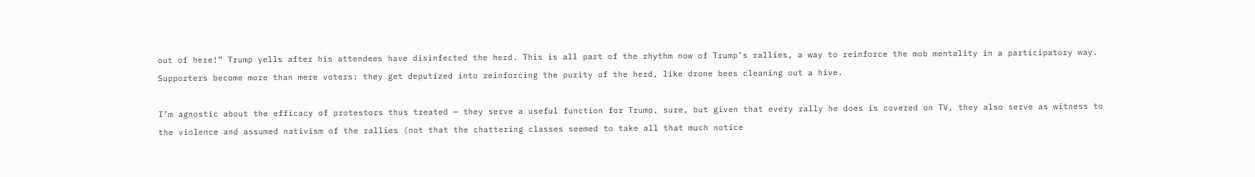out of here!” Trump yells after his attendees have disinfected the herd. This is all part of the rhythm now of Trump’s rallies, a way to reinforce the mob mentality in a participatory way.  Supporters become more than mere voters: they get deputized into reinforcing the purity of the herd, like drone bees cleaning out a hive.

I’m agnostic about the efficacy of protestors thus treated — they serve a useful function for Trump, sure, but given that every rally he does is covered on TV, they also serve as witness to the violence and assumed nativism of the rallies (not that the chattering classes seemed to take all that much notice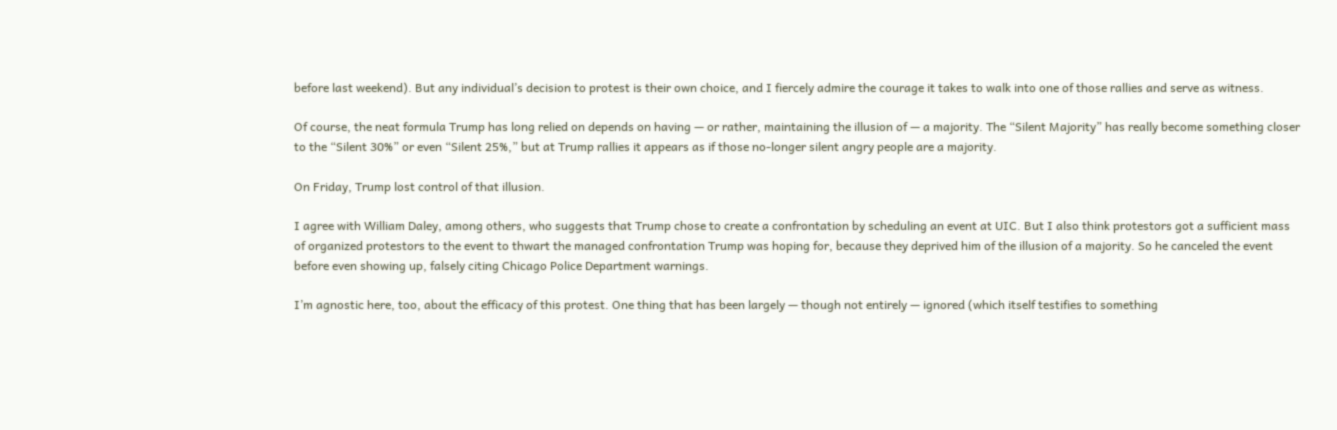before last weekend). But any individual’s decision to protest is their own choice, and I fiercely admire the courage it takes to walk into one of those rallies and serve as witness.

Of course, the neat formula Trump has long relied on depends on having — or rather, maintaining the illusion of — a majority. The “Silent Majority” has really become something closer to the “Silent 30%” or even “Silent 25%,” but at Trump rallies it appears as if those no-longer silent angry people are a majority.

On Friday, Trump lost control of that illusion.

I agree with William Daley, among others, who suggests that Trump chose to create a confrontation by scheduling an event at UIC. But I also think protestors got a sufficient mass of organized protestors to the event to thwart the managed confrontation Trump was hoping for, because they deprived him of the illusion of a majority. So he canceled the event before even showing up, falsely citing Chicago Police Department warnings.

I’m agnostic here, too, about the efficacy of this protest. One thing that has been largely — though not entirely — ignored (which itself testifies to something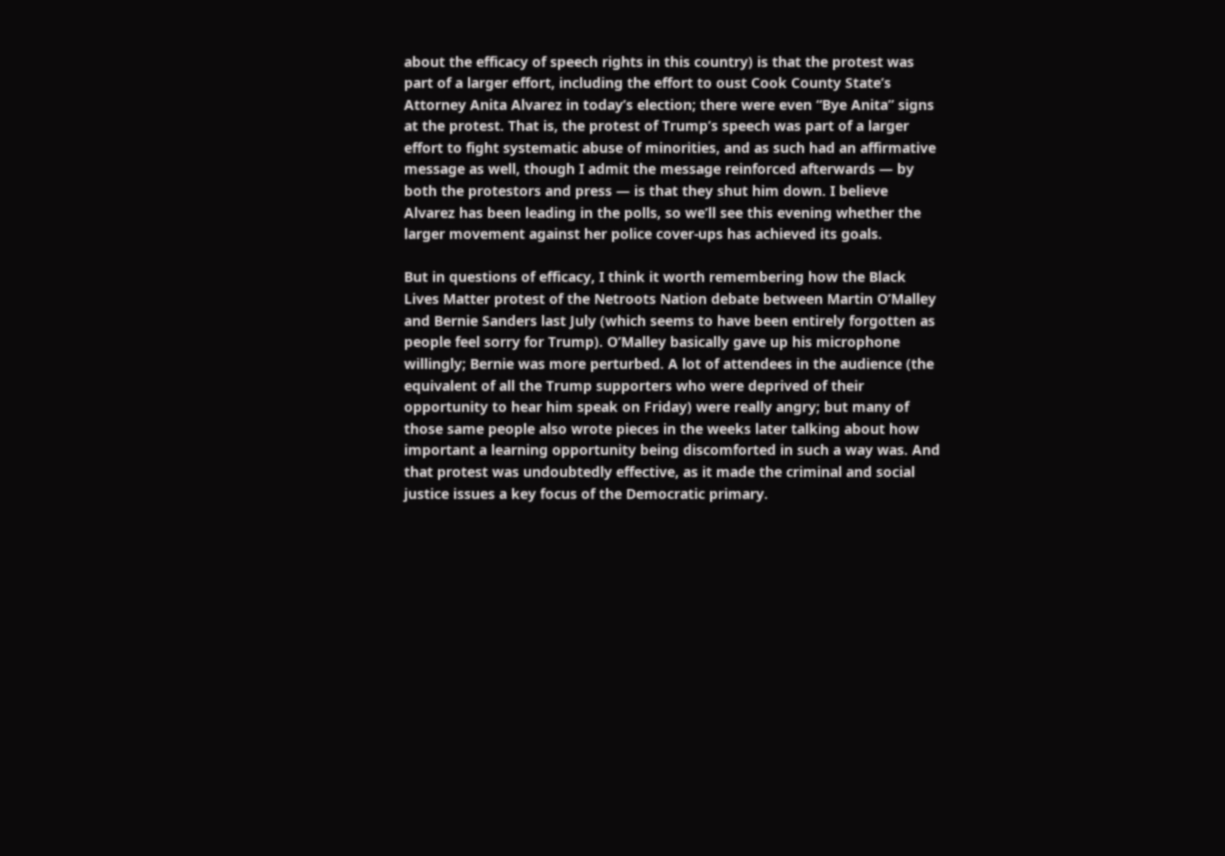about the efficacy of speech rights in this country) is that the protest was part of a larger effort, including the effort to oust Cook County State’s Attorney Anita Alvarez in today’s election; there were even “Bye Anita” signs at the protest. That is, the protest of Trump’s speech was part of a larger effort to fight systematic abuse of minorities, and as such had an affirmative message as well, though I admit the message reinforced afterwards — by both the protestors and press — is that they shut him down. I believe Alvarez has been leading in the polls, so we’ll see this evening whether the larger movement against her police cover-ups has achieved its goals.

But in questions of efficacy, I think it worth remembering how the Black Lives Matter protest of the Netroots Nation debate between Martin O’Malley and Bernie Sanders last July (which seems to have been entirely forgotten as people feel sorry for Trump). O’Malley basically gave up his microphone willingly; Bernie was more perturbed. A lot of attendees in the audience (the equivalent of all the Trump supporters who were deprived of their opportunity to hear him speak on Friday) were really angry; but many of those same people also wrote pieces in the weeks later talking about how important a learning opportunity being discomforted in such a way was. And that protest was undoubtedly effective, as it made the criminal and social justice issues a key focus of the Democratic primary.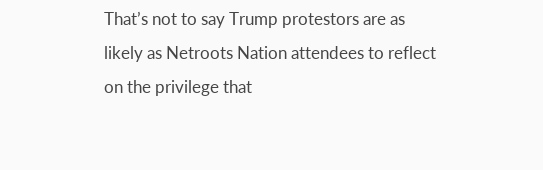That’s not to say Trump protestors are as likely as Netroots Nation attendees to reflect on the privilege that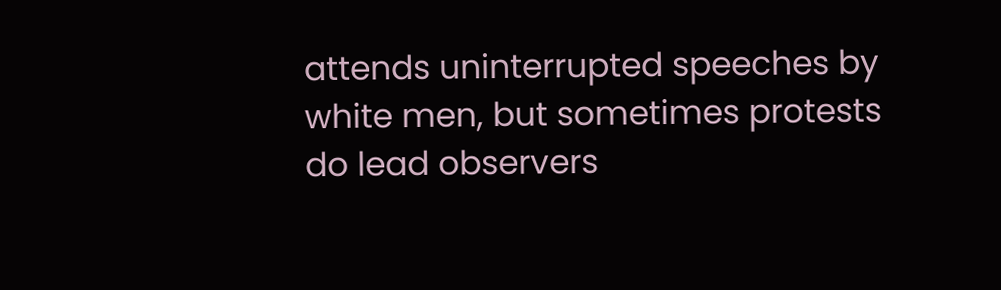attends uninterrupted speeches by white men, but sometimes protests do lead observers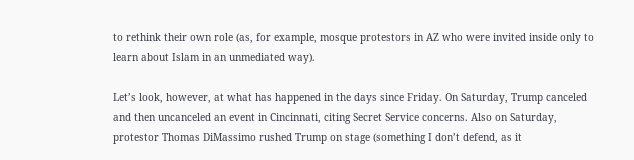to rethink their own role (as, for example, mosque protestors in AZ who were invited inside only to learn about Islam in an unmediated way).

Let’s look, however, at what has happened in the days since Friday. On Saturday, Trump canceled and then uncanceled an event in Cincinnati, citing Secret Service concerns. Also on Saturday, protestor Thomas DiMassimo rushed Trump on stage (something I don’t defend, as it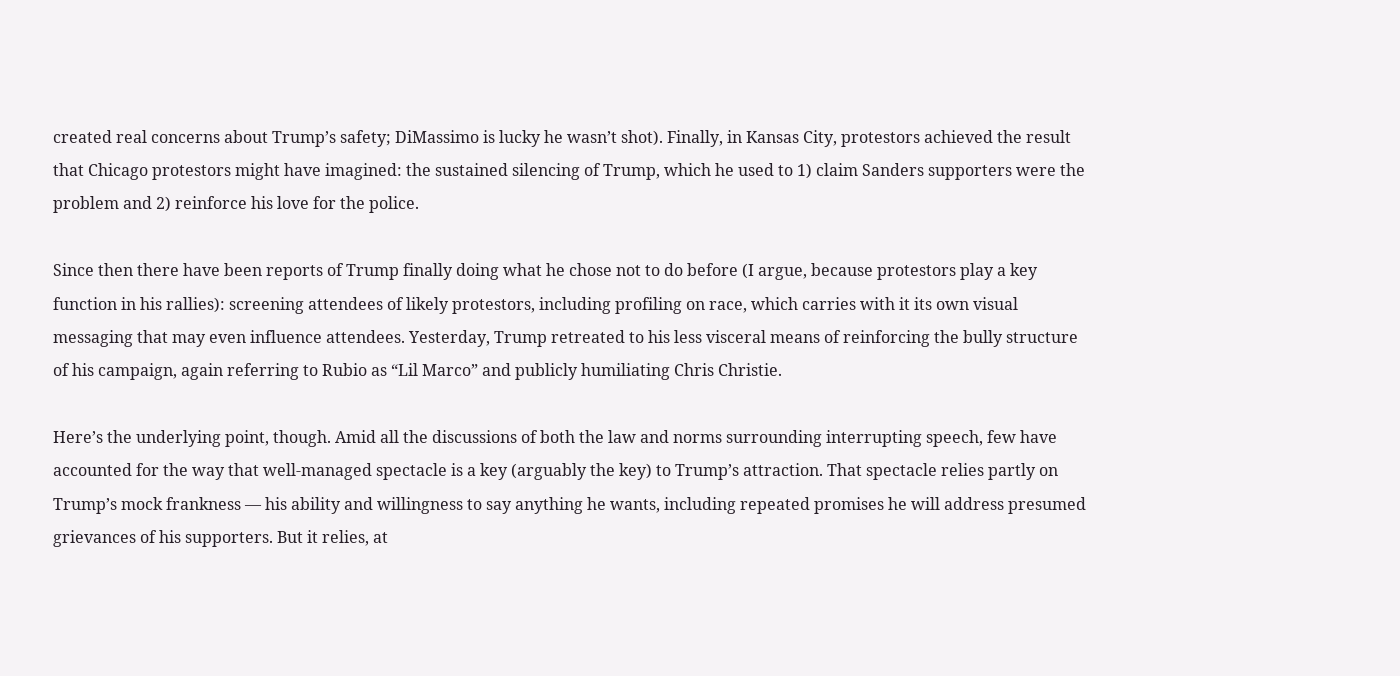created real concerns about Trump’s safety; DiMassimo is lucky he wasn’t shot). Finally, in Kansas City, protestors achieved the result that Chicago protestors might have imagined: the sustained silencing of Trump, which he used to 1) claim Sanders supporters were the problem and 2) reinforce his love for the police.

Since then there have been reports of Trump finally doing what he chose not to do before (I argue, because protestors play a key function in his rallies): screening attendees of likely protestors, including profiling on race, which carries with it its own visual messaging that may even influence attendees. Yesterday, Trump retreated to his less visceral means of reinforcing the bully structure of his campaign, again referring to Rubio as “Lil Marco” and publicly humiliating Chris Christie.

Here’s the underlying point, though. Amid all the discussions of both the law and norms surrounding interrupting speech, few have accounted for the way that well-managed spectacle is a key (arguably the key) to Trump’s attraction. That spectacle relies partly on Trump’s mock frankness — his ability and willingness to say anything he wants, including repeated promises he will address presumed grievances of his supporters. But it relies, at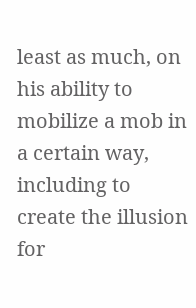least as much, on his ability to mobilize a mob in a certain way, including to create the illusion for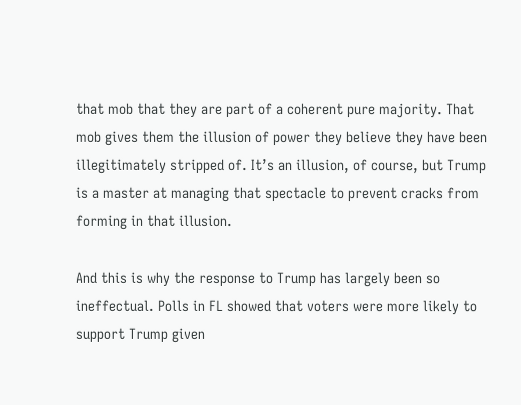that mob that they are part of a coherent pure majority. That mob gives them the illusion of power they believe they have been illegitimately stripped of. It’s an illusion, of course, but Trump is a master at managing that spectacle to prevent cracks from forming in that illusion.

And this is why the response to Trump has largely been so ineffectual. Polls in FL showed that voters were more likely to support Trump given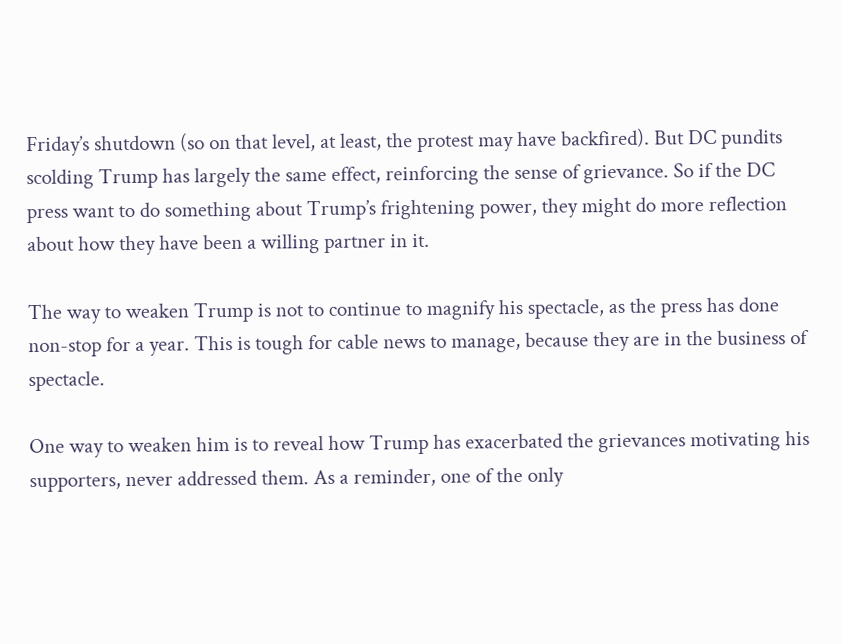Friday’s shutdown (so on that level, at least, the protest may have backfired). But DC pundits scolding Trump has largely the same effect, reinforcing the sense of grievance. So if the DC press want to do something about Trump’s frightening power, they might do more reflection about how they have been a willing partner in it.

The way to weaken Trump is not to continue to magnify his spectacle, as the press has done non-stop for a year. This is tough for cable news to manage, because they are in the business of spectacle.

One way to weaken him is to reveal how Trump has exacerbated the grievances motivating his supporters, never addressed them. As a reminder, one of the only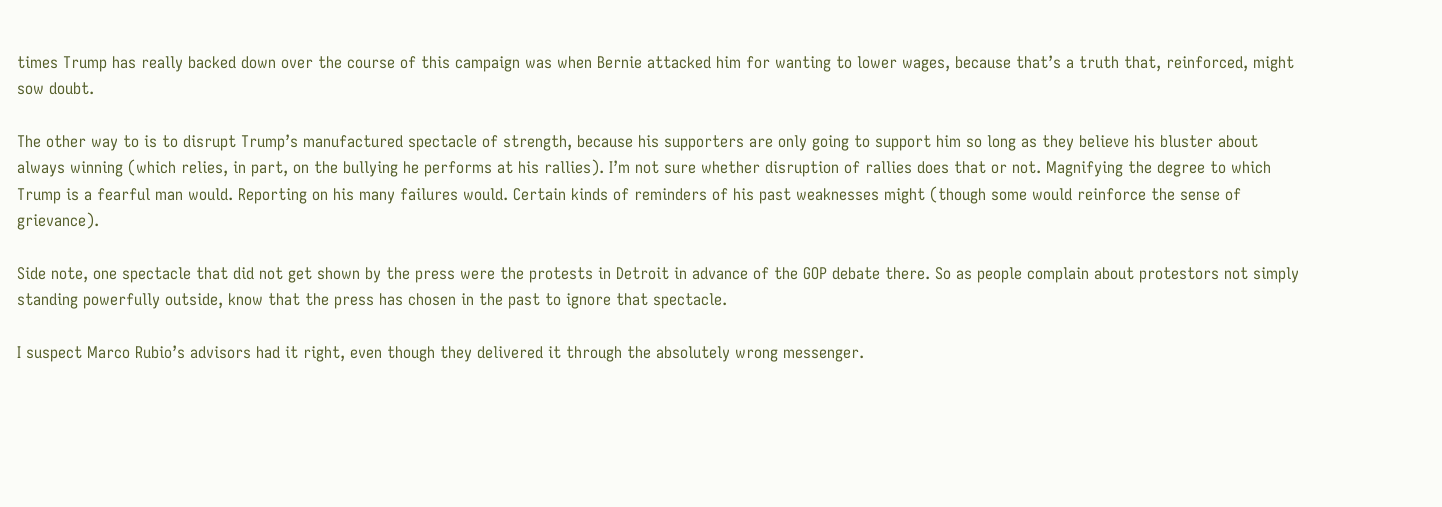times Trump has really backed down over the course of this campaign was when Bernie attacked him for wanting to lower wages, because that’s a truth that, reinforced, might sow doubt.

The other way to is to disrupt Trump’s manufactured spectacle of strength, because his supporters are only going to support him so long as they believe his bluster about always winning (which relies, in part, on the bullying he performs at his rallies). I’m not sure whether disruption of rallies does that or not. Magnifying the degree to which Trump is a fearful man would. Reporting on his many failures would. Certain kinds of reminders of his past weaknesses might (though some would reinforce the sense of grievance).

Side note, one spectacle that did not get shown by the press were the protests in Detroit in advance of the GOP debate there. So as people complain about protestors not simply standing powerfully outside, know that the press has chosen in the past to ignore that spectacle.

I suspect Marco Rubio’s advisors had it right, even though they delivered it through the absolutely wrong messenger.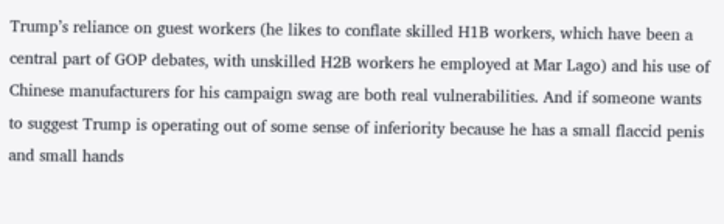Trump’s reliance on guest workers (he likes to conflate skilled H1B workers, which have been a central part of GOP debates, with unskilled H2B workers he employed at Mar Lago) and his use of Chinese manufacturers for his campaign swag are both real vulnerabilities. And if someone wants to suggest Trump is operating out of some sense of inferiority because he has a small flaccid penis and small hands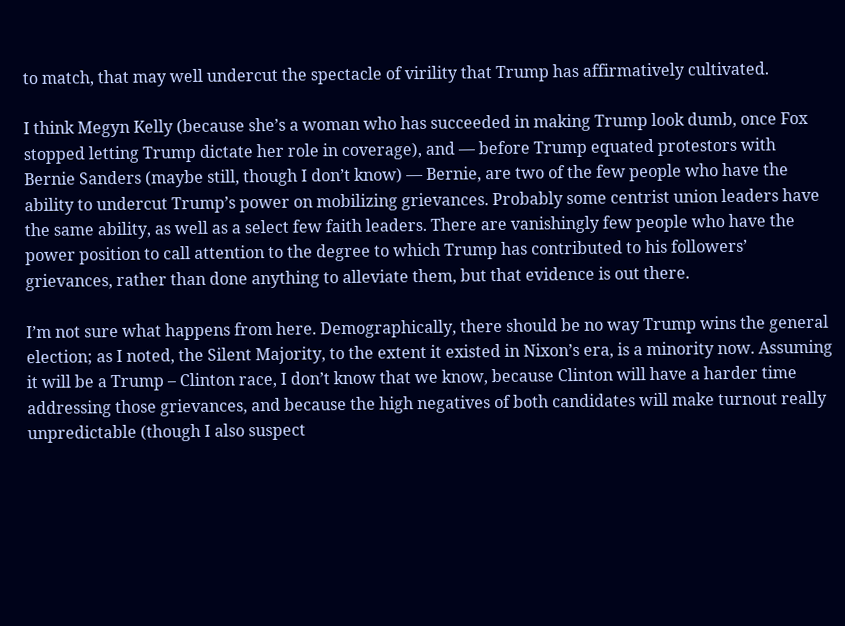to match, that may well undercut the spectacle of virility that Trump has affirmatively cultivated.

I think Megyn Kelly (because she’s a woman who has succeeded in making Trump look dumb, once Fox stopped letting Trump dictate her role in coverage), and — before Trump equated protestors with Bernie Sanders (maybe still, though I don’t know) — Bernie, are two of the few people who have the ability to undercut Trump’s power on mobilizing grievances. Probably some centrist union leaders have the same ability, as well as a select few faith leaders. There are vanishingly few people who have the power position to call attention to the degree to which Trump has contributed to his followers’ grievances, rather than done anything to alleviate them, but that evidence is out there.

I’m not sure what happens from here. Demographically, there should be no way Trump wins the general election; as I noted, the Silent Majority, to the extent it existed in Nixon’s era, is a minority now. Assuming it will be a Trump – Clinton race, I don’t know that we know, because Clinton will have a harder time addressing those grievances, and because the high negatives of both candidates will make turnout really unpredictable (though I also suspect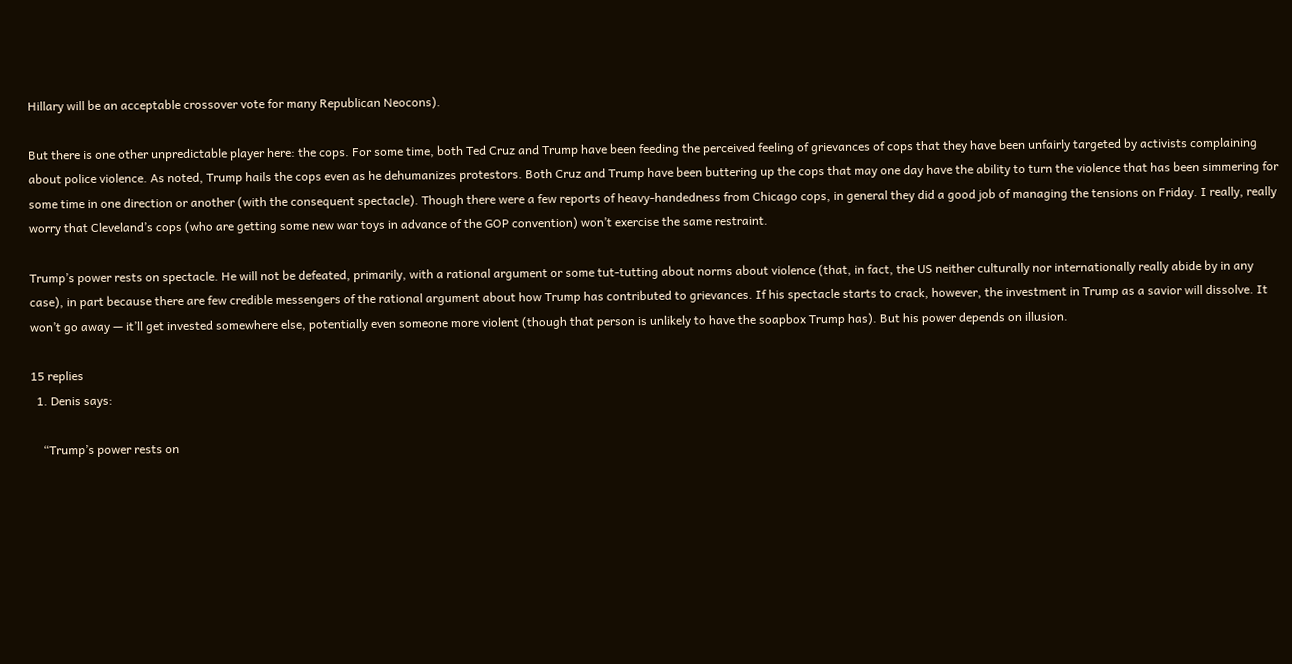Hillary will be an acceptable crossover vote for many Republican Neocons).

But there is one other unpredictable player here: the cops. For some time, both Ted Cruz and Trump have been feeding the perceived feeling of grievances of cops that they have been unfairly targeted by activists complaining about police violence. As noted, Trump hails the cops even as he dehumanizes protestors. Both Cruz and Trump have been buttering up the cops that may one day have the ability to turn the violence that has been simmering for some time in one direction or another (with the consequent spectacle). Though there were a few reports of heavy-handedness from Chicago cops, in general they did a good job of managing the tensions on Friday. I really, really worry that Cleveland’s cops (who are getting some new war toys in advance of the GOP convention) won’t exercise the same restraint.

Trump’s power rests on spectacle. He will not be defeated, primarily, with a rational argument or some tut-tutting about norms about violence (that, in fact, the US neither culturally nor internationally really abide by in any case), in part because there are few credible messengers of the rational argument about how Trump has contributed to grievances. If his spectacle starts to crack, however, the investment in Trump as a savior will dissolve. It won’t go away — it’ll get invested somewhere else, potentially even someone more violent (though that person is unlikely to have the soapbox Trump has). But his power depends on illusion.

15 replies
  1. Denis says:

    “Trump’s power rests on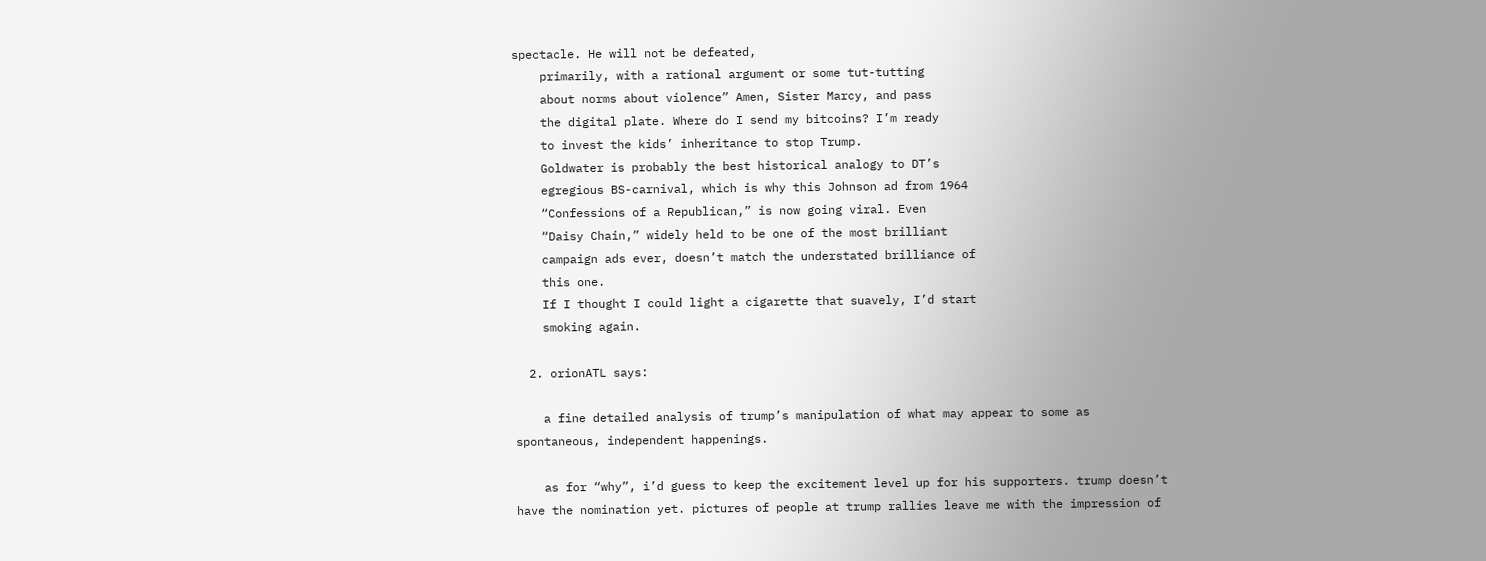spectacle. He will not be defeated,
    primarily, with a rational argument or some tut-tutting
    about norms about violence” Amen, Sister Marcy, and pass
    the digital plate. Where do I send my bitcoins? I’m ready
    to invest the kids’ inheritance to stop Trump.
    Goldwater is probably the best historical analogy to DT’s
    egregious BS-carnival, which is why this Johnson ad from 1964
    “Confessions of a Republican,” is now going viral. Even
    “Daisy Chain,” widely held to be one of the most brilliant
    campaign ads ever, doesn’t match the understated brilliance of
    this one.
    If I thought I could light a cigarette that suavely, I’d start
    smoking again.

  2. orionATL says:

    a fine detailed analysis of trump’s manipulation of what may appear to some as spontaneous, independent happenings.

    as for “why”, i’d guess to keep the excitement level up for his supporters. trump doesn’t have the nomination yet. pictures of people at trump rallies leave me with the impression of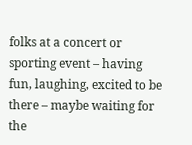folks at a concert or sporting event – having fun, laughing, excited to be there – maybe waiting for the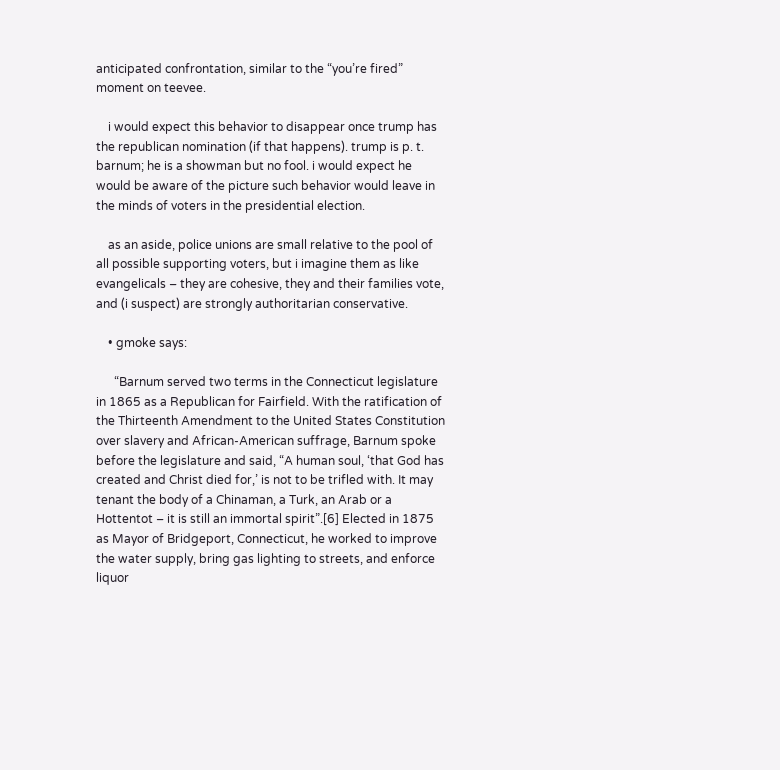anticipated confrontation, similar to the “you’re fired” moment on teevee.

    i would expect this behavior to disappear once trump has the republican nomination (if that happens). trump is p. t. barnum; he is a showman but no fool. i would expect he would be aware of the picture such behavior would leave in the minds of voters in the presidential election.

    as an aside, police unions are small relative to the pool of all possible supporting voters, but i imagine them as like evangelicals – they are cohesive, they and their families vote, and (i suspect) are strongly authoritarian conservative.

    • gmoke says:

      “Barnum served two terms in the Connecticut legislature in 1865 as a Republican for Fairfield. With the ratification of the Thirteenth Amendment to the United States Constitution over slavery and African-American suffrage, Barnum spoke before the legislature and said, “A human soul, ‘that God has created and Christ died for,’ is not to be trifled with. It may tenant the body of a Chinaman, a Turk, an Arab or a Hottentot – it is still an immortal spirit”.[6] Elected in 1875 as Mayor of Bridgeport, Connecticut, he worked to improve the water supply, bring gas lighting to streets, and enforce liquor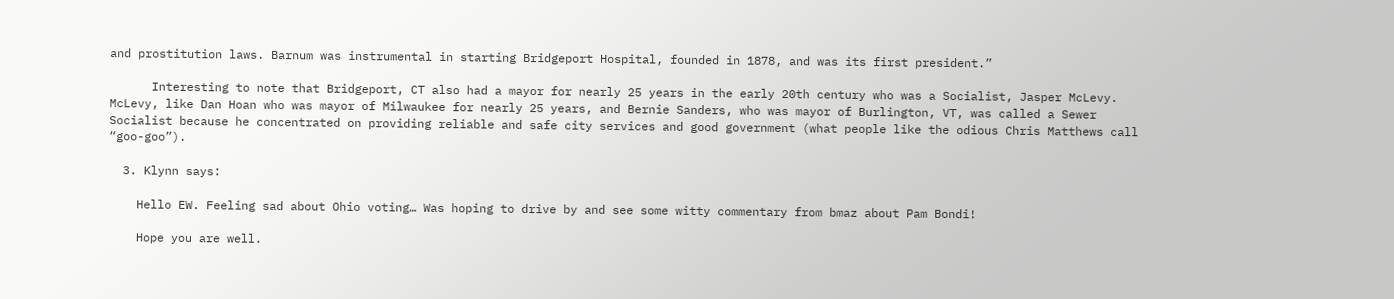and prostitution laws. Barnum was instrumental in starting Bridgeport Hospital, founded in 1878, and was its first president.”

      Interesting to note that Bridgeport, CT also had a mayor for nearly 25 years in the early 20th century who was a Socialist, Jasper McLevy. McLevy, like Dan Hoan who was mayor of Milwaukee for nearly 25 years, and Bernie Sanders, who was mayor of Burlington, VT, was called a Sewer Socialist because he concentrated on providing reliable and safe city services and good government (what people like the odious Chris Matthews call “goo-goo”).

  3. Klynn says:

    Hello EW. Feeling sad about Ohio voting… Was hoping to drive by and see some witty commentary from bmaz about Pam Bondi!

    Hope you are well.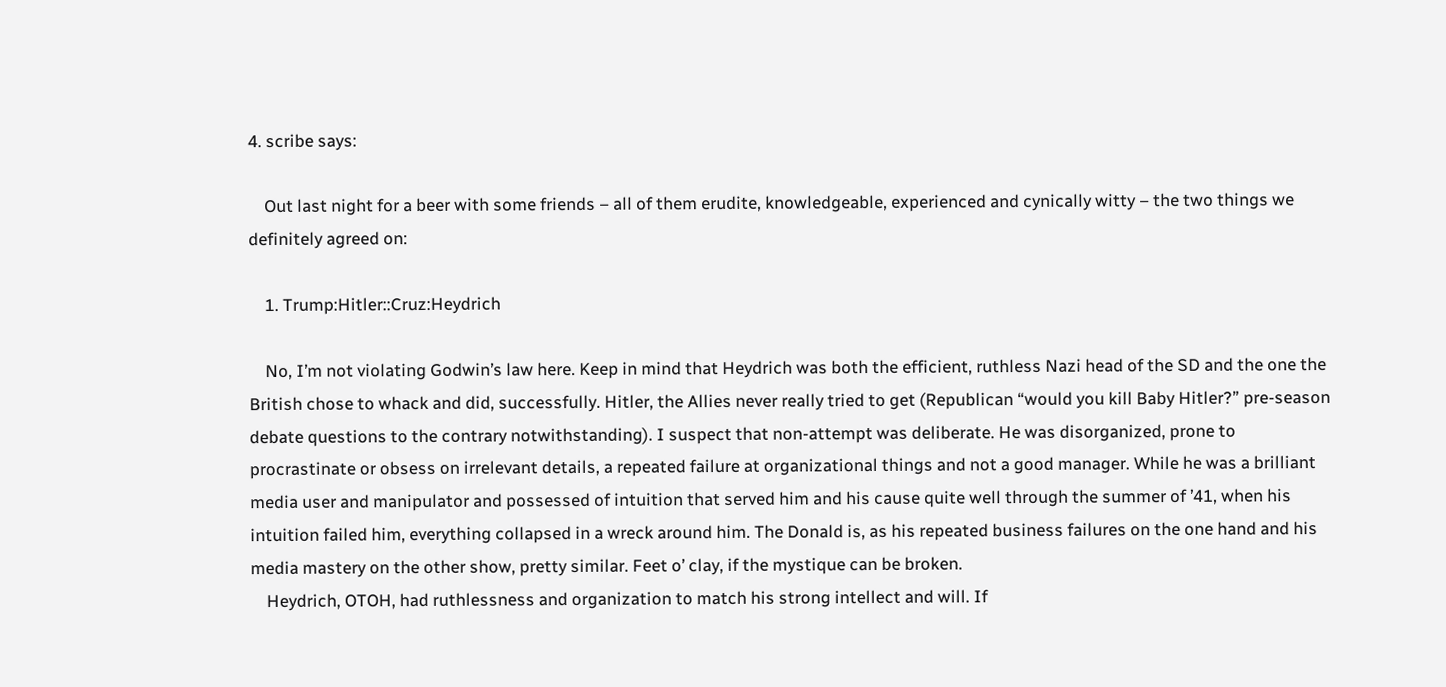4. scribe says:

    Out last night for a beer with some friends – all of them erudite, knowledgeable, experienced and cynically witty – the two things we definitely agreed on:

    1. Trump:Hitler::Cruz:Heydrich

    No, I’m not violating Godwin’s law here. Keep in mind that Heydrich was both the efficient, ruthless Nazi head of the SD and the one the British chose to whack and did, successfully. Hitler, the Allies never really tried to get (Republican “would you kill Baby Hitler?” pre-season debate questions to the contrary notwithstanding). I suspect that non-attempt was deliberate. He was disorganized, prone to procrastinate or obsess on irrelevant details, a repeated failure at organizational things and not a good manager. While he was a brilliant media user and manipulator and possessed of intuition that served him and his cause quite well through the summer of ’41, when his intuition failed him, everything collapsed in a wreck around him. The Donald is, as his repeated business failures on the one hand and his media mastery on the other show, pretty similar. Feet o’ clay, if the mystique can be broken.
    Heydrich, OTOH, had ruthlessness and organization to match his strong intellect and will. If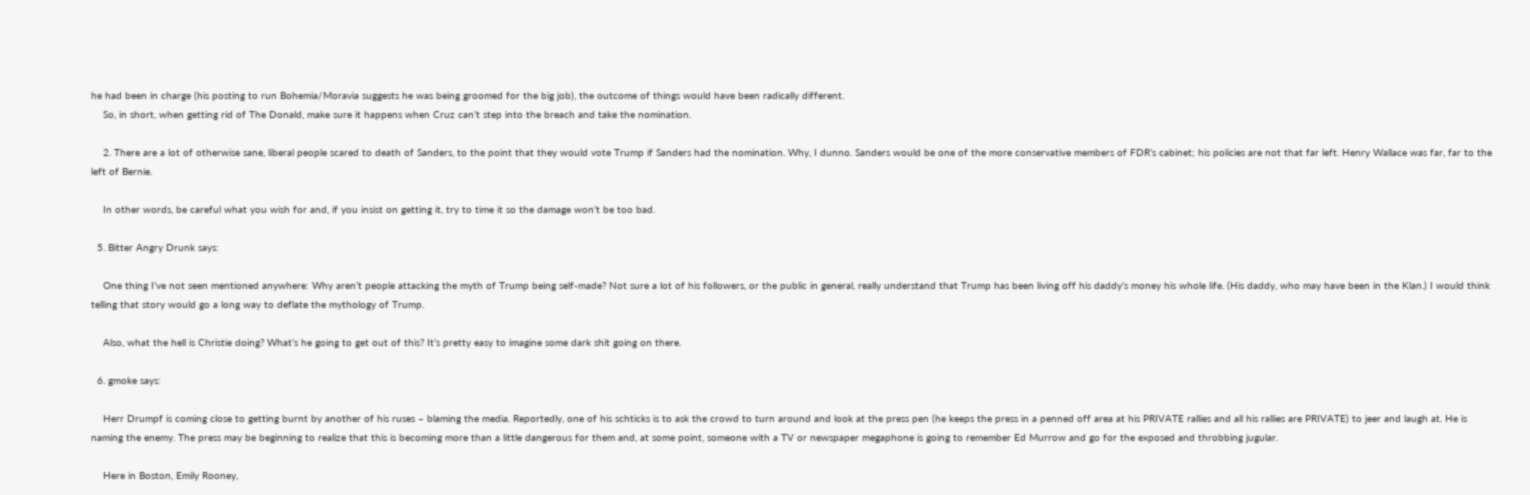he had been in charge (his posting to run Bohemia/Moravia suggests he was being groomed for the big job), the outcome of things would have been radically different.
    So, in short, when getting rid of The Donald, make sure it happens when Cruz can’t step into the breach and take the nomination.

    2. There are a lot of otherwise sane, liberal people scared to death of Sanders, to the point that they would vote Trump if Sanders had the nomination. Why, I dunno. Sanders would be one of the more conservative members of FDR’s cabinet; his policies are not that far left. Henry Wallace was far, far to the left of Bernie.

    In other words, be careful what you wish for and, if you insist on getting it, try to time it so the damage won’t be too bad.

  5. Bitter Angry Drunk says:

    One thing I’ve not seen mentioned anywhere: Why aren’t people attacking the myth of Trump being self-made? Not sure a lot of his followers, or the public in general, really understand that Trump has been living off his daddy’s money his whole life. (His daddy, who may have been in the Klan.) I would think telling that story would go a long way to deflate the mythology of Trump.

    Also, what the hell is Christie doing? What’s he going to get out of this? It’s pretty easy to imagine some dark shit going on there.

  6. gmoke says:

    Herr Drumpf is coming close to getting burnt by another of his ruses – blaming the media. Reportedly, one of his schticks is to ask the crowd to turn around and look at the press pen (he keeps the press in a penned off area at his PRIVATE rallies and all his rallies are PRIVATE) to jeer and laugh at. He is naming the enemy. The press may be beginning to realize that this is becoming more than a little dangerous for them and, at some point, someone with a TV or newspaper megaphone is going to remember Ed Murrow and go for the exposed and throbbing jugular.

    Here in Boston, Emily Rooney,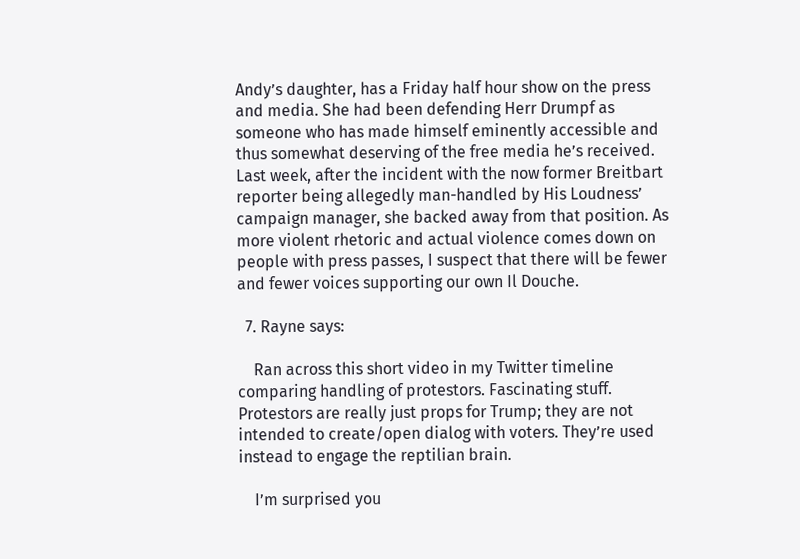Andy’s daughter, has a Friday half hour show on the press and media. She had been defending Herr Drumpf as someone who has made himself eminently accessible and thus somewhat deserving of the free media he’s received. Last week, after the incident with the now former Breitbart reporter being allegedly man-handled by His Loudness’ campaign manager, she backed away from that position. As more violent rhetoric and actual violence comes down on people with press passes, I suspect that there will be fewer and fewer voices supporting our own Il Douche.

  7. Rayne says:

    Ran across this short video in my Twitter timeline comparing handling of protestors. Fascinating stuff. Protestors are really just props for Trump; they are not intended to create/open dialog with voters. They’re used instead to engage the reptilian brain.

    I’m surprised you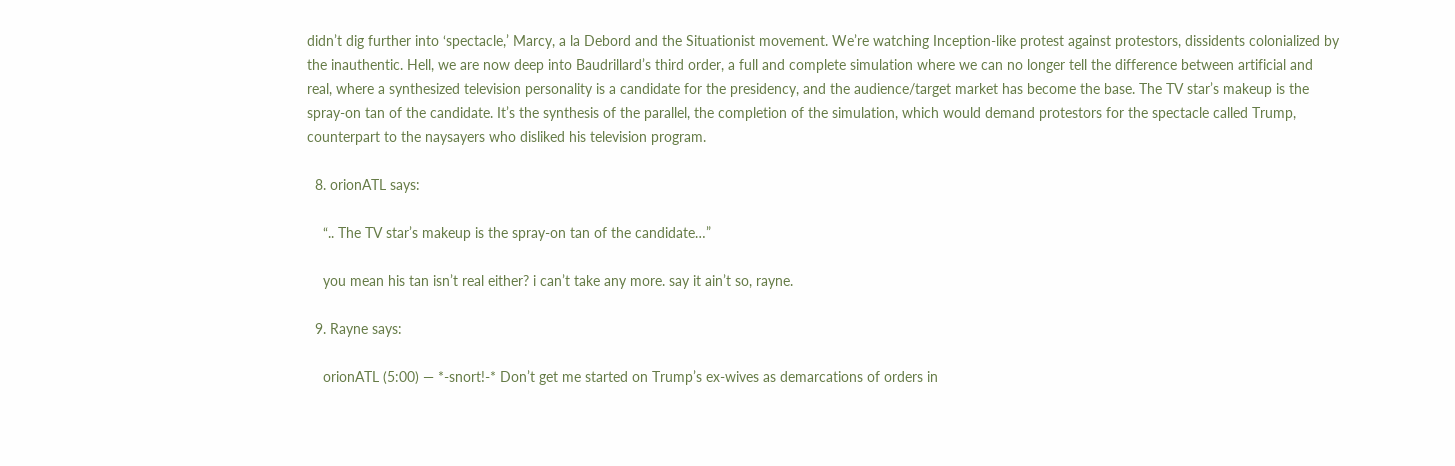didn’t dig further into ‘spectacle,’ Marcy, a la Debord and the Situationist movement. We’re watching Inception-like protest against protestors, dissidents colonialized by the inauthentic. Hell, we are now deep into Baudrillard’s third order, a full and complete simulation where we can no longer tell the difference between artificial and real, where a synthesized television personality is a candidate for the presidency, and the audience/target market has become the base. The TV star’s makeup is the spray-on tan of the candidate. It’s the synthesis of the parallel, the completion of the simulation, which would demand protestors for the spectacle called Trump, counterpart to the naysayers who disliked his television program.

  8. orionATL says:

    “.. The TV star’s makeup is the spray-on tan of the candidate…”

    you mean his tan isn’t real either? i can’t take any more. say it ain’t so, rayne.

  9. Rayne says:

    orionATL (5:00) — *-snort!-* Don’t get me started on Trump’s ex-wives as demarcations of orders in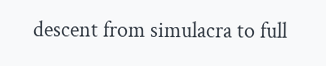descent from simulacra to full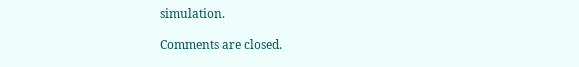simulation.

Comments are closed.